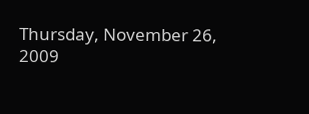Thursday, November 26, 2009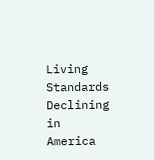Living Standards Declining in America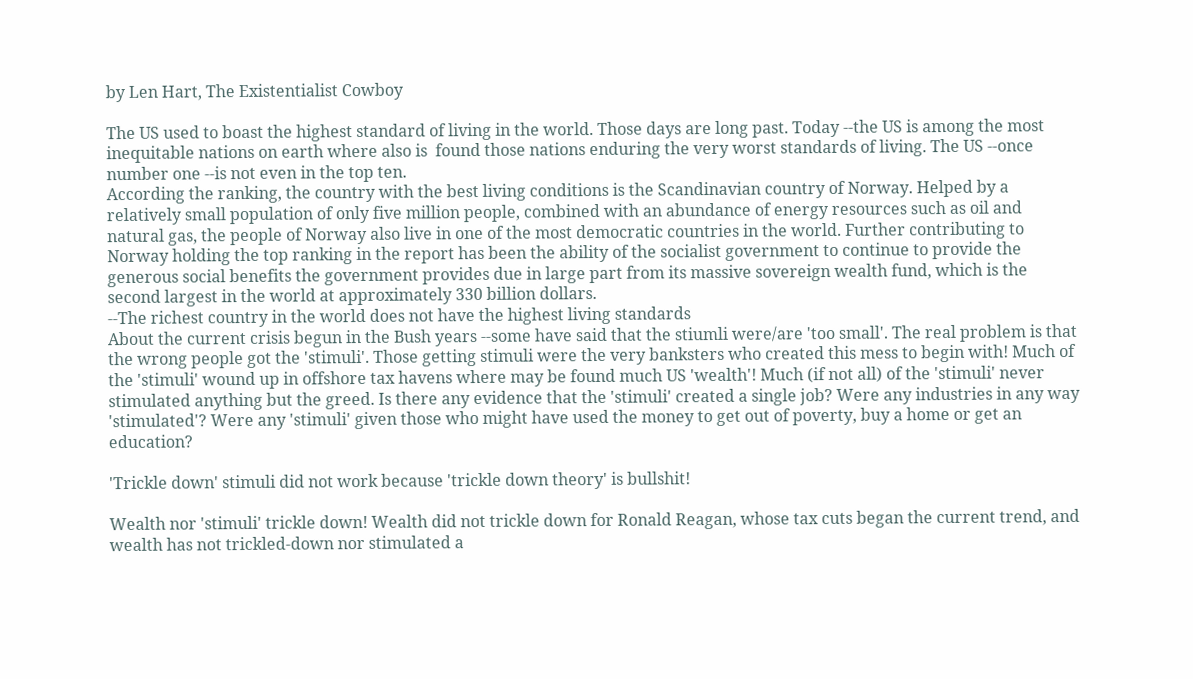by Len Hart, The Existentialist Cowboy

The US used to boast the highest standard of living in the world. Those days are long past. Today --the US is among the most inequitable nations on earth where also is  found those nations enduring the very worst standards of living. The US --once number one --is not even in the top ten.
According the ranking, the country with the best living conditions is the Scandinavian country of Norway. Helped by a relatively small population of only five million people, combined with an abundance of energy resources such as oil and natural gas, the people of Norway also live in one of the most democratic countries in the world. Further contributing to Norway holding the top ranking in the report has been the ability of the socialist government to continue to provide the generous social benefits the government provides due in large part from its massive sovereign wealth fund, which is the second largest in the world at approximately 330 billion dollars.
--The richest country in the world does not have the highest living standards
About the current crisis begun in the Bush years --some have said that the stiumli were/are 'too small'. The real problem is that the wrong people got the 'stimuli'. Those getting stimuli were the very banksters who created this mess to begin with! Much of the 'stimuli' wound up in offshore tax havens where may be found much US 'wealth'! Much (if not all) of the 'stimuli' never stimulated anything but the greed. Is there any evidence that the 'stimuli' created a single job? Were any industries in any way 'stimulated'? Were any 'stimuli' given those who might have used the money to get out of poverty, buy a home or get an education?

'Trickle down' stimuli did not work because 'trickle down theory' is bullshit!

Wealth nor 'stimuli' trickle down! Wealth did not trickle down for Ronald Reagan, whose tax cuts began the current trend, and wealth has not trickled-down nor stimulated a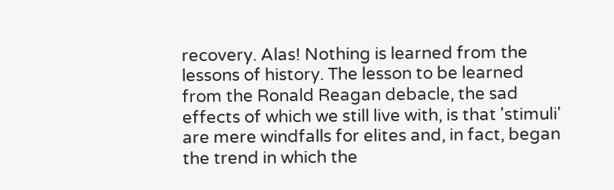recovery. Alas! Nothing is learned from the lessons of history. The lesson to be learned from the Ronald Reagan debacle, the sad effects of which we still live with, is that 'stimuli' are mere windfalls for elites and, in fact, began the trend in which the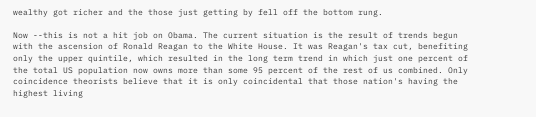wealthy got richer and the those just getting by fell off the bottom rung.

Now --this is not a hit job on Obama. The current situation is the result of trends begun with the ascension of Ronald Reagan to the White House. It was Reagan's tax cut, benefiting only the upper quintile, which resulted in the long term trend in which just one percent of the total US population now owns more than some 95 percent of the rest of us combined. Only coincidence theorists believe that it is only coincidental that those nation's having the highest living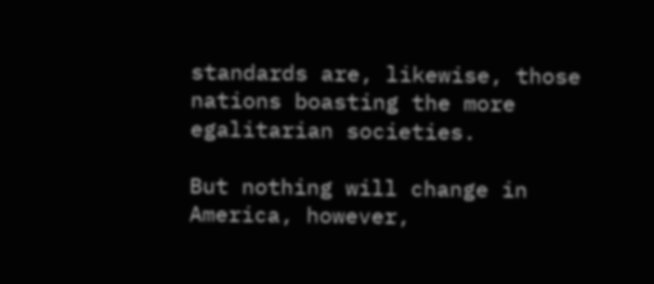standards are, likewise, those nations boasting the more egalitarian societies.

But nothing will change in America, however,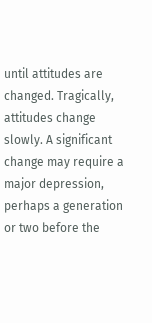until attitudes are changed. Tragically, attitudes change slowly. A significant change may require a major depression, perhaps a generation or two before the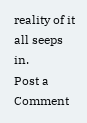reality of it all seeps in.
Post a Comment